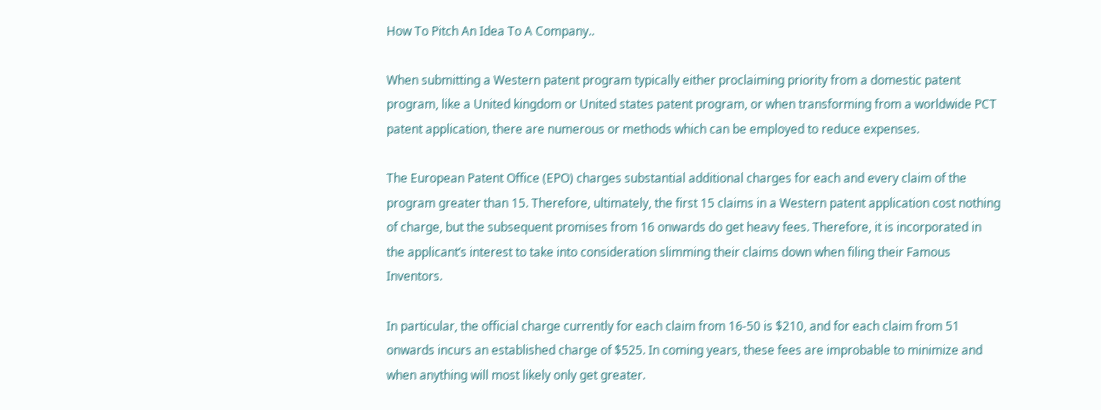How To Pitch An Idea To A Company..

When submitting a Western patent program typically either proclaiming priority from a domestic patent program, like a United kingdom or United states patent program, or when transforming from a worldwide PCT patent application, there are numerous or methods which can be employed to reduce expenses.

The European Patent Office (EPO) charges substantial additional charges for each and every claim of the program greater than 15. Therefore, ultimately, the first 15 claims in a Western patent application cost nothing of charge, but the subsequent promises from 16 onwards do get heavy fees. Therefore, it is incorporated in the applicant’s interest to take into consideration slimming their claims down when filing their Famous Inventors.

In particular, the official charge currently for each claim from 16-50 is $210, and for each claim from 51 onwards incurs an established charge of $525. In coming years, these fees are improbable to minimize and when anything will most likely only get greater.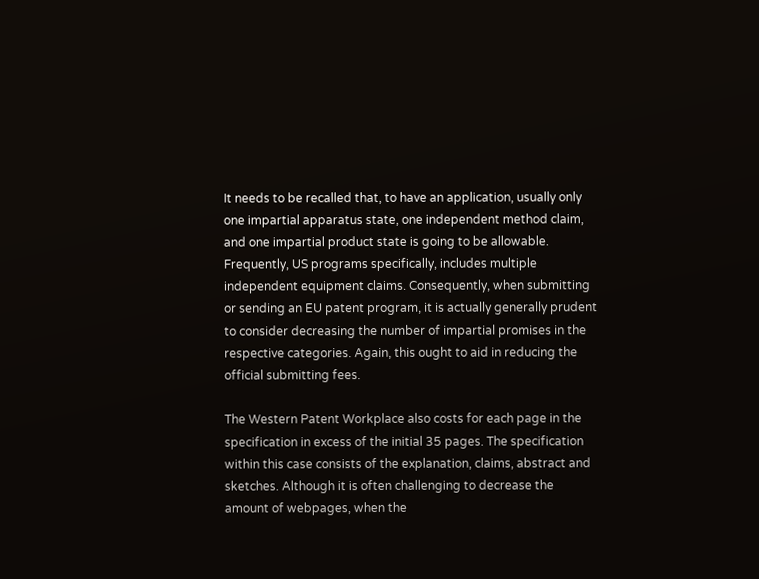It needs to be recalled that, to have an application, usually only one impartial apparatus state, one independent method claim, and one impartial product state is going to be allowable. Frequently, US programs specifically, includes multiple independent equipment claims. Consequently, when submitting or sending an EU patent program, it is actually generally prudent to consider decreasing the number of impartial promises in the respective categories. Again, this ought to aid in reducing the official submitting fees.

The Western Patent Workplace also costs for each page in the specification in excess of the initial 35 pages. The specification within this case consists of the explanation, claims, abstract and sketches. Although it is often challenging to decrease the amount of webpages, when the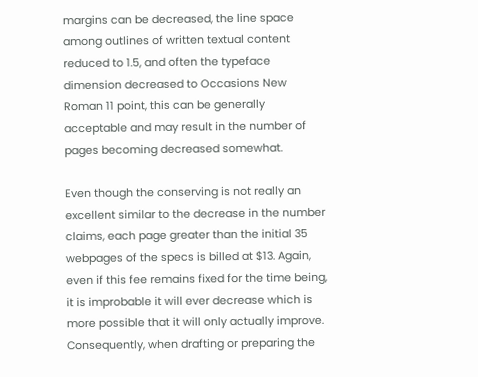margins can be decreased, the line space among outlines of written textual content reduced to 1.5, and often the typeface dimension decreased to Occasions New Roman 11 point, this can be generally acceptable and may result in the number of pages becoming decreased somewhat.

Even though the conserving is not really an excellent similar to the decrease in the number claims, each page greater than the initial 35 webpages of the specs is billed at $13. Again, even if this fee remains fixed for the time being, it is improbable it will ever decrease which is more possible that it will only actually improve. Consequently, when drafting or preparing the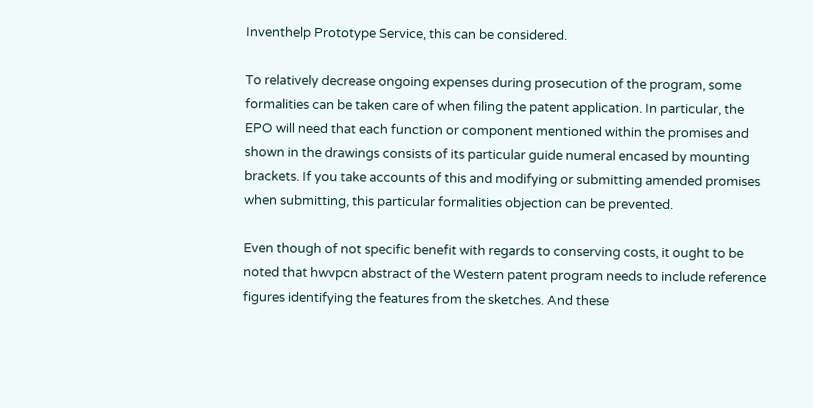Inventhelp Prototype Service, this can be considered.

To relatively decrease ongoing expenses during prosecution of the program, some formalities can be taken care of when filing the patent application. In particular, the EPO will need that each function or component mentioned within the promises and shown in the drawings consists of its particular guide numeral encased by mounting brackets. If you take accounts of this and modifying or submitting amended promises when submitting, this particular formalities objection can be prevented.

Even though of not specific benefit with regards to conserving costs, it ought to be noted that hwvpcn abstract of the Western patent program needs to include reference figures identifying the features from the sketches. And these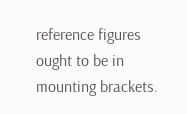reference figures ought to be in mounting brackets.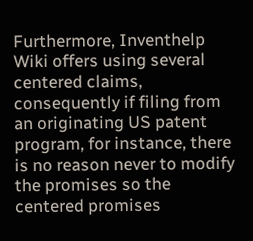Furthermore, Inventhelp Wiki offers using several centered claims, consequently if filing from an originating US patent program, for instance, there is no reason never to modify the promises so the centered promises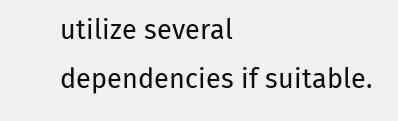utilize several dependencies if suitable.